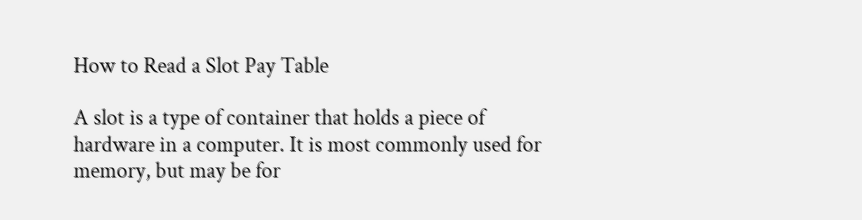How to Read a Slot Pay Table

A slot is a type of container that holds a piece of hardware in a computer. It is most commonly used for memory, but may be for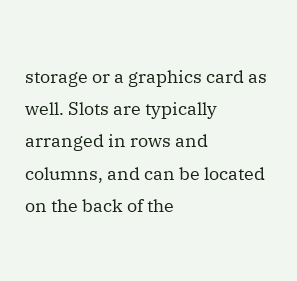storage or a graphics card as well. Slots are typically arranged in rows and columns, and can be located on the back of the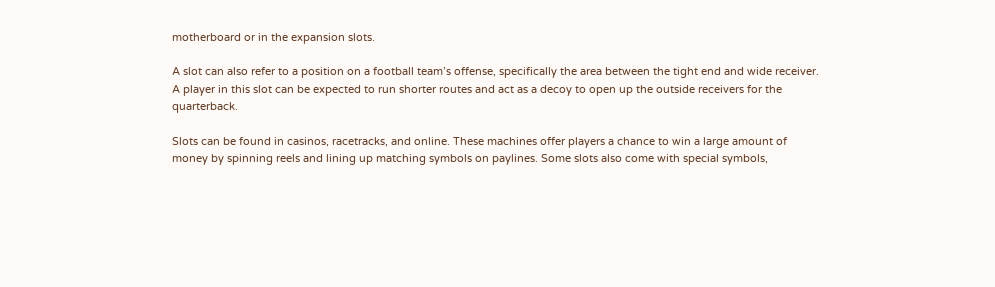motherboard or in the expansion slots.

A slot can also refer to a position on a football team’s offense, specifically the area between the tight end and wide receiver. A player in this slot can be expected to run shorter routes and act as a decoy to open up the outside receivers for the quarterback.

Slots can be found in casinos, racetracks, and online. These machines offer players a chance to win a large amount of money by spinning reels and lining up matching symbols on paylines. Some slots also come with special symbols,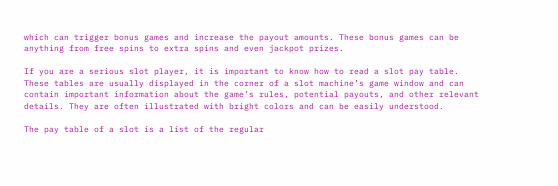which can trigger bonus games and increase the payout amounts. These bonus games can be anything from free spins to extra spins and even jackpot prizes.

If you are a serious slot player, it is important to know how to read a slot pay table. These tables are usually displayed in the corner of a slot machine’s game window and can contain important information about the game’s rules, potential payouts, and other relevant details. They are often illustrated with bright colors and can be easily understood.

The pay table of a slot is a list of the regular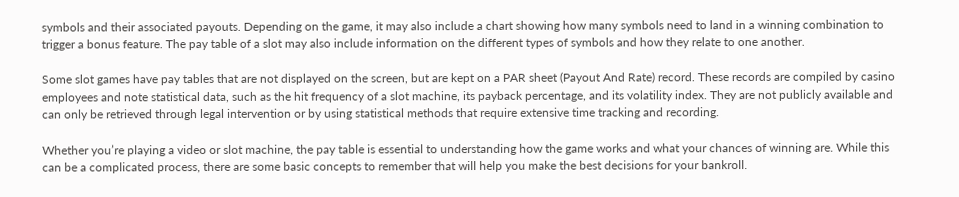symbols and their associated payouts. Depending on the game, it may also include a chart showing how many symbols need to land in a winning combination to trigger a bonus feature. The pay table of a slot may also include information on the different types of symbols and how they relate to one another.

Some slot games have pay tables that are not displayed on the screen, but are kept on a PAR sheet (Payout And Rate) record. These records are compiled by casino employees and note statistical data, such as the hit frequency of a slot machine, its payback percentage, and its volatility index. They are not publicly available and can only be retrieved through legal intervention or by using statistical methods that require extensive time tracking and recording.

Whether you’re playing a video or slot machine, the pay table is essential to understanding how the game works and what your chances of winning are. While this can be a complicated process, there are some basic concepts to remember that will help you make the best decisions for your bankroll.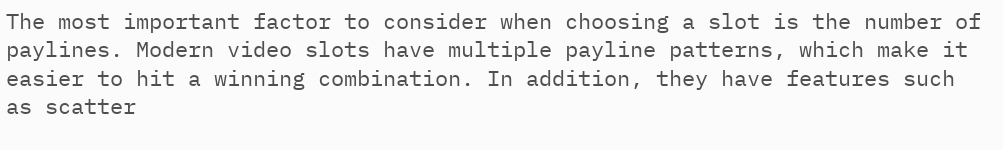The most important factor to consider when choosing a slot is the number of paylines. Modern video slots have multiple payline patterns, which make it easier to hit a winning combination. In addition, they have features such as scatter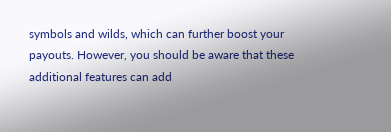symbols and wilds, which can further boost your payouts. However, you should be aware that these additional features can add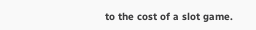to the cost of a slot game.